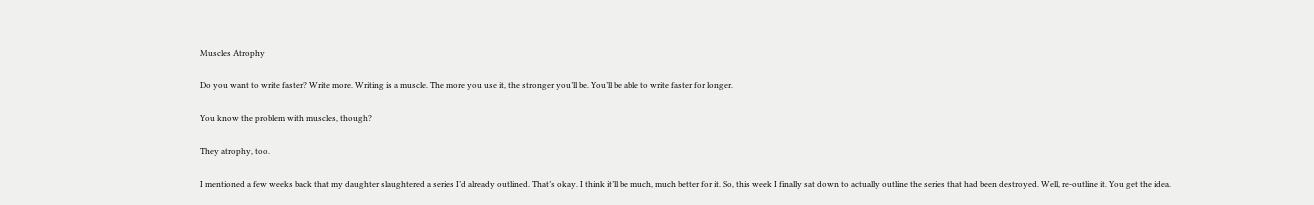Muscles Atrophy

Do you want to write faster? Write more. Writing is a muscle. The more you use it, the stronger you’ll be. You’ll be able to write faster for longer.

You know the problem with muscles, though?

They atrophy, too.

I mentioned a few weeks back that my daughter slaughtered a series I’d already outlined. That’s okay. I think it’ll be much, much better for it. So, this week I finally sat down to actually outline the series that had been destroyed. Well, re-outline it. You get the idea.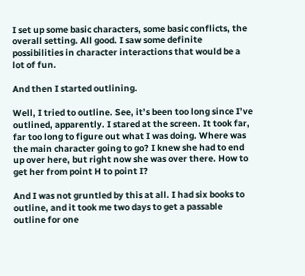I set up some basic characters, some basic conflicts, the overall setting. All good. I saw some definite possibilities in character interactions that would be a lot of fun.

And then I started outlining.

Well, I tried to outline. See, it’s been too long since I’ve outlined, apparently. I stared at the screen. It took far, far too long to figure out what I was doing. Where was the main character going to go? I knew she had to end up over here, but right now she was over there. How to get her from point H to point I?

And I was not gruntled by this at all. I had six books to outline, and it took me two days to get a passable outline for one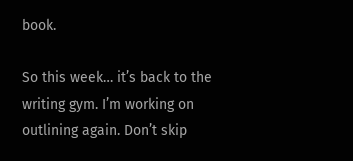book.

So this week… it’s back to the writing gym. I’m working on outlining again. Don’t skip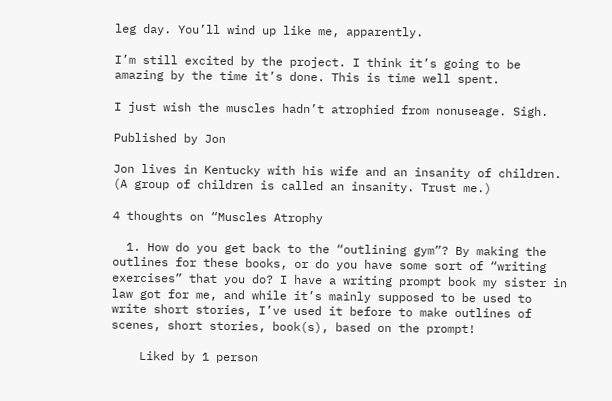leg day. You’ll wind up like me, apparently.

I’m still excited by the project. I think it’s going to be amazing by the time it’s done. This is time well spent.

I just wish the muscles hadn’t atrophied from nonuseage. Sigh.

Published by Jon

Jon lives in Kentucky with his wife and an insanity of children. (A group of children is called an insanity. Trust me.)

4 thoughts on “Muscles Atrophy

  1. How do you get back to the “outlining gym”? By making the outlines for these books, or do you have some sort of “writing exercises” that you do? I have a writing prompt book my sister in law got for me, and while it’s mainly supposed to be used to write short stories, I’ve used it before to make outlines of scenes, short stories, book(s), based on the prompt!

    Liked by 1 person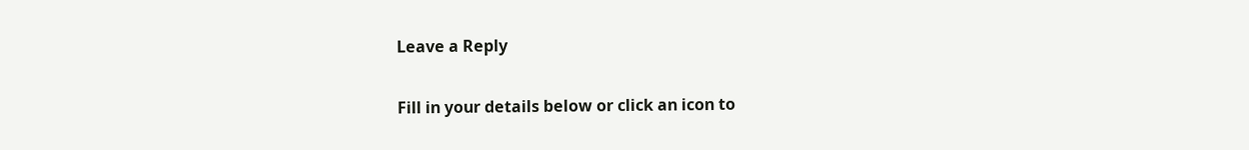Leave a Reply

Fill in your details below or click an icon to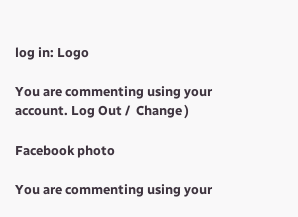log in: Logo

You are commenting using your account. Log Out /  Change )

Facebook photo

You are commenting using your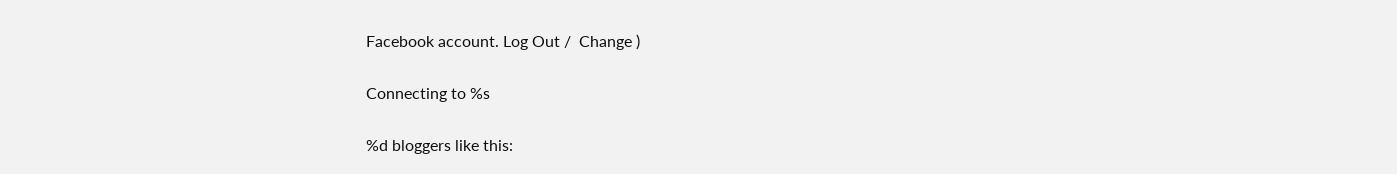Facebook account. Log Out /  Change )

Connecting to %s

%d bloggers like this: